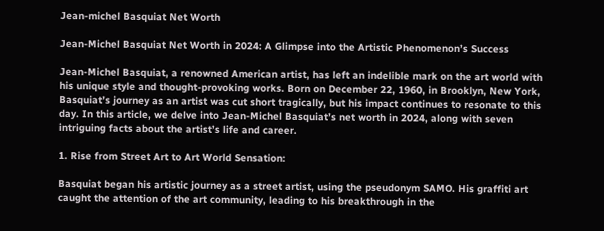Jean-michel Basquiat Net Worth

Jean-Michel Basquiat Net Worth in 2024: A Glimpse into the Artistic Phenomenon’s Success

Jean-Michel Basquiat, a renowned American artist, has left an indelible mark on the art world with his unique style and thought-provoking works. Born on December 22, 1960, in Brooklyn, New York, Basquiat’s journey as an artist was cut short tragically, but his impact continues to resonate to this day. In this article, we delve into Jean-Michel Basquiat’s net worth in 2024, along with seven intriguing facts about the artist’s life and career.

1. Rise from Street Art to Art World Sensation:

Basquiat began his artistic journey as a street artist, using the pseudonym SAMO. His graffiti art caught the attention of the art community, leading to his breakthrough in the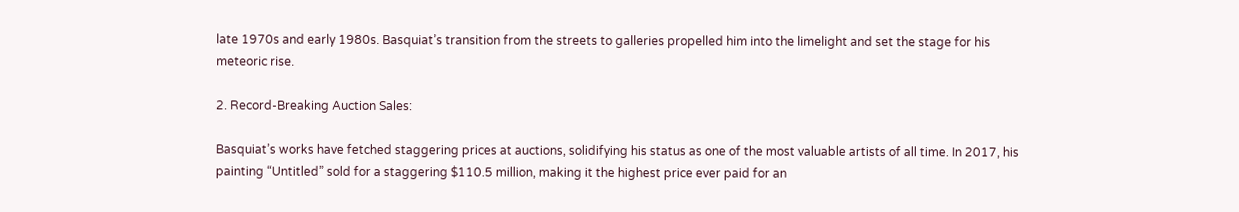late 1970s and early 1980s. Basquiat’s transition from the streets to galleries propelled him into the limelight and set the stage for his meteoric rise.

2. Record-Breaking Auction Sales:

Basquiat’s works have fetched staggering prices at auctions, solidifying his status as one of the most valuable artists of all time. In 2017, his painting “Untitled” sold for a staggering $110.5 million, making it the highest price ever paid for an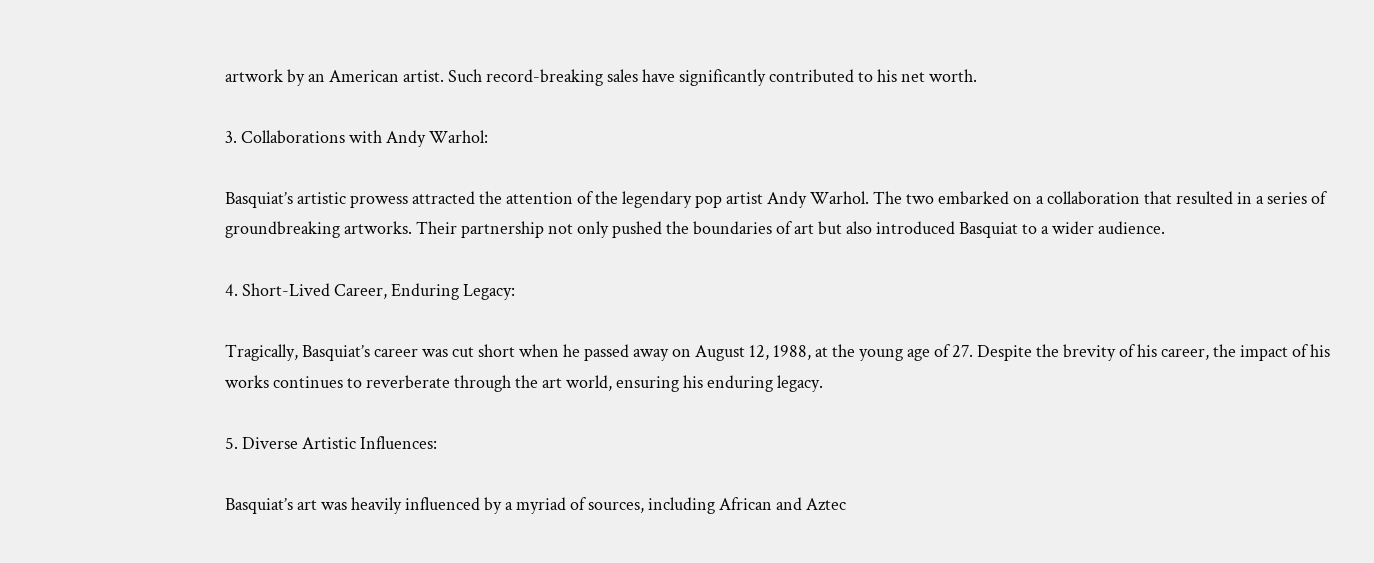artwork by an American artist. Such record-breaking sales have significantly contributed to his net worth.

3. Collaborations with Andy Warhol:

Basquiat’s artistic prowess attracted the attention of the legendary pop artist Andy Warhol. The two embarked on a collaboration that resulted in a series of groundbreaking artworks. Their partnership not only pushed the boundaries of art but also introduced Basquiat to a wider audience.

4. Short-Lived Career, Enduring Legacy:

Tragically, Basquiat’s career was cut short when he passed away on August 12, 1988, at the young age of 27. Despite the brevity of his career, the impact of his works continues to reverberate through the art world, ensuring his enduring legacy.

5. Diverse Artistic Influences:

Basquiat’s art was heavily influenced by a myriad of sources, including African and Aztec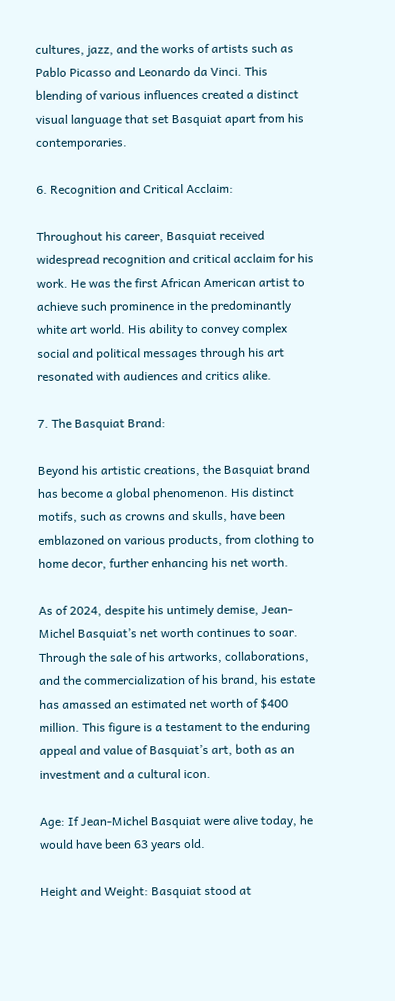cultures, jazz, and the works of artists such as Pablo Picasso and Leonardo da Vinci. This blending of various influences created a distinct visual language that set Basquiat apart from his contemporaries.

6. Recognition and Critical Acclaim:

Throughout his career, Basquiat received widespread recognition and critical acclaim for his work. He was the first African American artist to achieve such prominence in the predominantly white art world. His ability to convey complex social and political messages through his art resonated with audiences and critics alike.

7. The Basquiat Brand:

Beyond his artistic creations, the Basquiat brand has become a global phenomenon. His distinct motifs, such as crowns and skulls, have been emblazoned on various products, from clothing to home decor, further enhancing his net worth.

As of 2024, despite his untimely demise, Jean-Michel Basquiat’s net worth continues to soar. Through the sale of his artworks, collaborations, and the commercialization of his brand, his estate has amassed an estimated net worth of $400 million. This figure is a testament to the enduring appeal and value of Basquiat’s art, both as an investment and a cultural icon.

Age: If Jean-Michel Basquiat were alive today, he would have been 63 years old.

Height and Weight: Basquiat stood at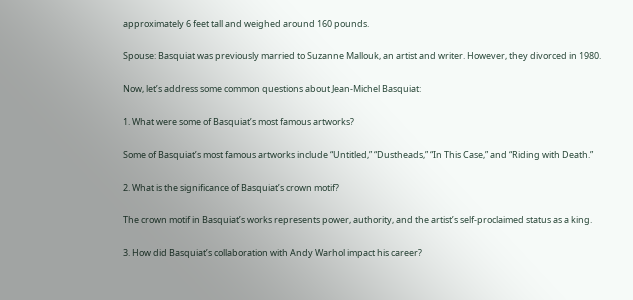approximately 6 feet tall and weighed around 160 pounds.

Spouse: Basquiat was previously married to Suzanne Mallouk, an artist and writer. However, they divorced in 1980.

Now, let’s address some common questions about Jean-Michel Basquiat:

1. What were some of Basquiat’s most famous artworks?

Some of Basquiat’s most famous artworks include “Untitled,” “Dustheads,” “In This Case,” and “Riding with Death.”

2. What is the significance of Basquiat’s crown motif?

The crown motif in Basquiat’s works represents power, authority, and the artist’s self-proclaimed status as a king.

3. How did Basquiat’s collaboration with Andy Warhol impact his career?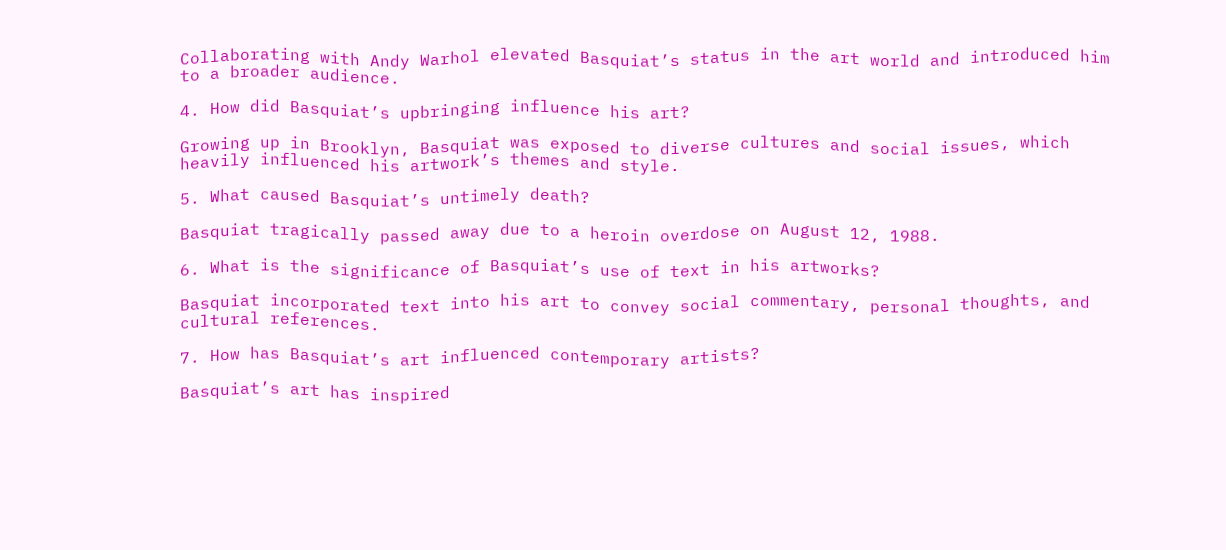Collaborating with Andy Warhol elevated Basquiat’s status in the art world and introduced him to a broader audience.

4. How did Basquiat’s upbringing influence his art?

Growing up in Brooklyn, Basquiat was exposed to diverse cultures and social issues, which heavily influenced his artwork’s themes and style.

5. What caused Basquiat’s untimely death?

Basquiat tragically passed away due to a heroin overdose on August 12, 1988.

6. What is the significance of Basquiat’s use of text in his artworks?

Basquiat incorporated text into his art to convey social commentary, personal thoughts, and cultural references.

7. How has Basquiat’s art influenced contemporary artists?

Basquiat’s art has inspired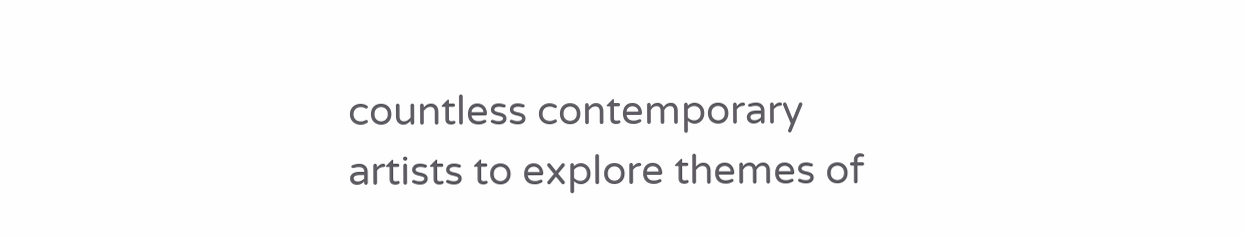countless contemporary artists to explore themes of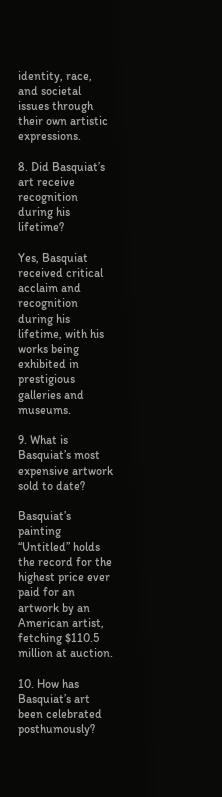identity, race, and societal issues through their own artistic expressions.

8. Did Basquiat’s art receive recognition during his lifetime?

Yes, Basquiat received critical acclaim and recognition during his lifetime, with his works being exhibited in prestigious galleries and museums.

9. What is Basquiat’s most expensive artwork sold to date?

Basquiat’s painting “Untitled” holds the record for the highest price ever paid for an artwork by an American artist, fetching $110.5 million at auction.

10. How has Basquiat’s art been celebrated posthumously?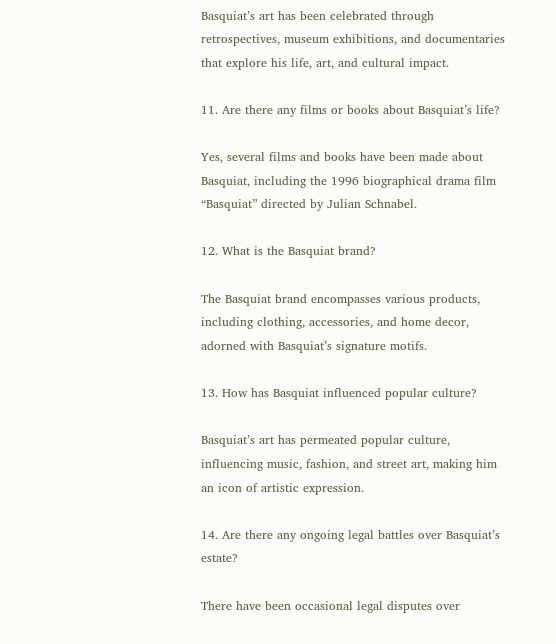Basquiat’s art has been celebrated through retrospectives, museum exhibitions, and documentaries that explore his life, art, and cultural impact.

11. Are there any films or books about Basquiat’s life?

Yes, several films and books have been made about Basquiat, including the 1996 biographical drama film “Basquiat” directed by Julian Schnabel.

12. What is the Basquiat brand?

The Basquiat brand encompasses various products, including clothing, accessories, and home decor, adorned with Basquiat’s signature motifs.

13. How has Basquiat influenced popular culture?

Basquiat’s art has permeated popular culture, influencing music, fashion, and street art, making him an icon of artistic expression.

14. Are there any ongoing legal battles over Basquiat’s estate?

There have been occasional legal disputes over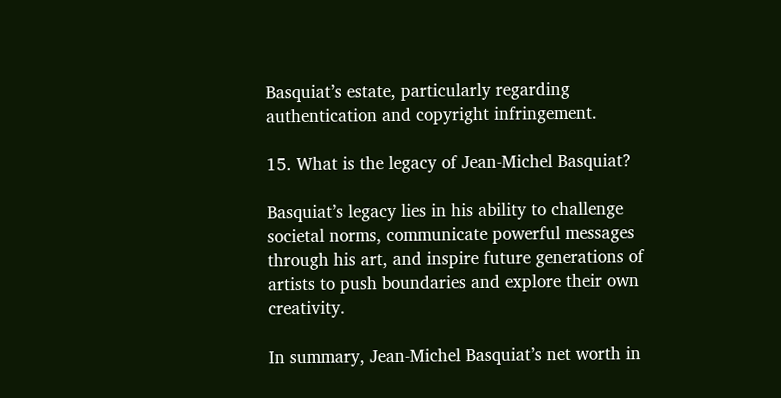Basquiat’s estate, particularly regarding authentication and copyright infringement.

15. What is the legacy of Jean-Michel Basquiat?

Basquiat’s legacy lies in his ability to challenge societal norms, communicate powerful messages through his art, and inspire future generations of artists to push boundaries and explore their own creativity.

In summary, Jean-Michel Basquiat’s net worth in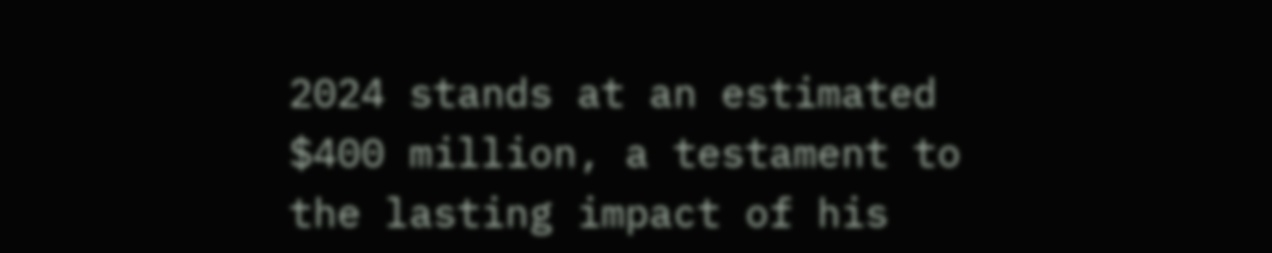2024 stands at an estimated $400 million, a testament to the lasting impact of his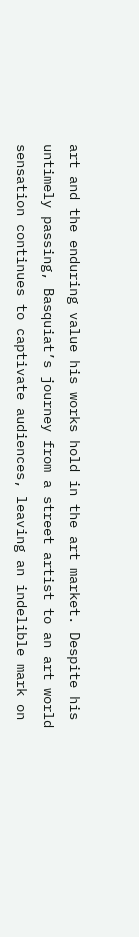art and the enduring value his works hold in the art market. Despite his untimely passing, Basquiat’s journey from a street artist to an art world sensation continues to captivate audiences, leaving an indelible mark on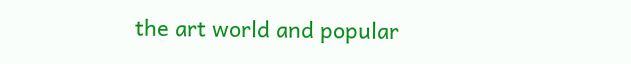the art world and popular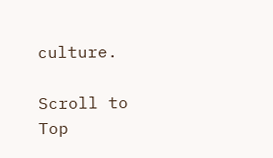culture.

Scroll to Top